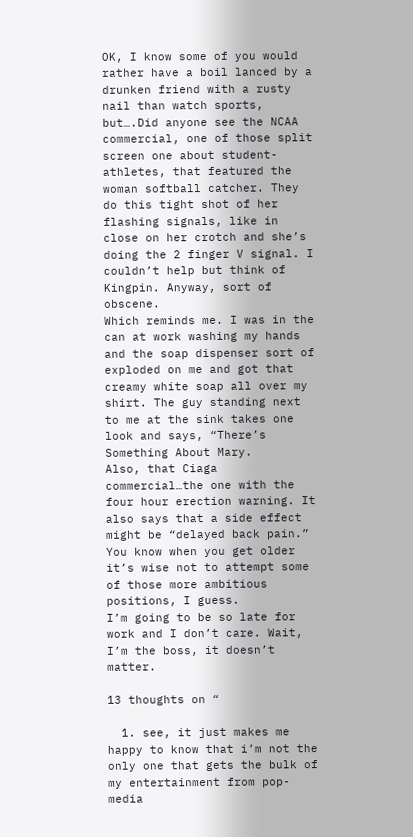OK, I know some of you would rather have a boil lanced by a drunken friend with a rusty nail than watch sports, but….Did anyone see the NCAA commercial, one of those split screen one about student-athletes, that featured the woman softball catcher. They do this tight shot of her flashing signals, like in close on her crotch and she’s doing the 2 finger V signal. I couldn’t help but think of Kingpin. Anyway, sort of obscene.
Which reminds me. I was in the can at work washing my hands and the soap dispenser sort of exploded on me and got that creamy white soap all over my shirt. The guy standing next to me at the sink takes one look and says, “There’s Something About Mary.
Also, that Ciaga commercial…the one with the four hour erection warning. It also says that a side effect might be “delayed back pain.” You know when you get older it’s wise not to attempt some of those more ambitious positions, I guess.
I’m going to be so late for work and I don’t care. Wait, I’m the boss, it doesn’t matter.

13 thoughts on “

  1. see, it just makes me happy to know that i’m not the only one that gets the bulk of my entertainment from pop-media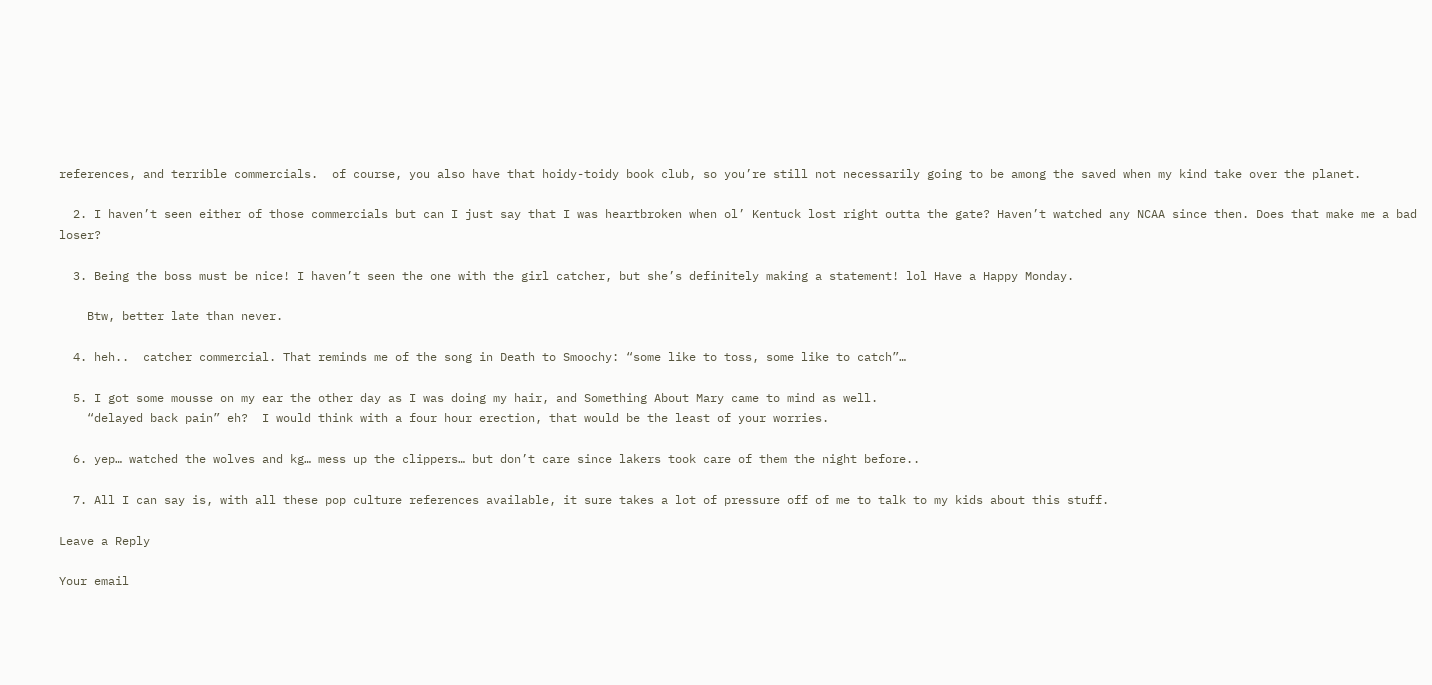references, and terrible commercials.  of course, you also have that hoidy-toidy book club, so you’re still not necessarily going to be among the saved when my kind take over the planet.

  2. I haven’t seen either of those commercials but can I just say that I was heartbroken when ol’ Kentuck lost right outta the gate? Haven’t watched any NCAA since then. Does that make me a bad loser?

  3. Being the boss must be nice! I haven’t seen the one with the girl catcher, but she’s definitely making a statement! lol Have a Happy Monday.

    Btw, better late than never.

  4. heh..  catcher commercial. That reminds me of the song in Death to Smoochy: “some like to toss, some like to catch”…

  5. I got some mousse on my ear the other day as I was doing my hair, and Something About Mary came to mind as well.
    “delayed back pain” eh?  I would think with a four hour erection, that would be the least of your worries.

  6. yep… watched the wolves and kg… mess up the clippers… but don’t care since lakers took care of them the night before..

  7. All I can say is, with all these pop culture references available, it sure takes a lot of pressure off of me to talk to my kids about this stuff.

Leave a Reply

Your email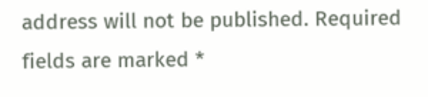address will not be published. Required fields are marked *